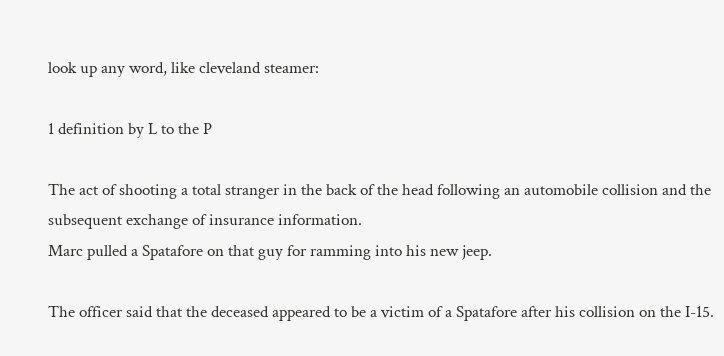look up any word, like cleveland steamer:

1 definition by L to the P

The act of shooting a total stranger in the back of the head following an automobile collision and the subsequent exchange of insurance information.
Marc pulled a Spatafore on that guy for ramming into his new jeep.

The officer said that the deceased appeared to be a victim of a Spatafore after his collision on the I-15.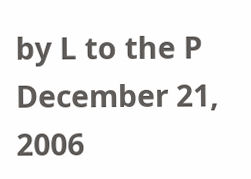by L to the P December 21, 2006